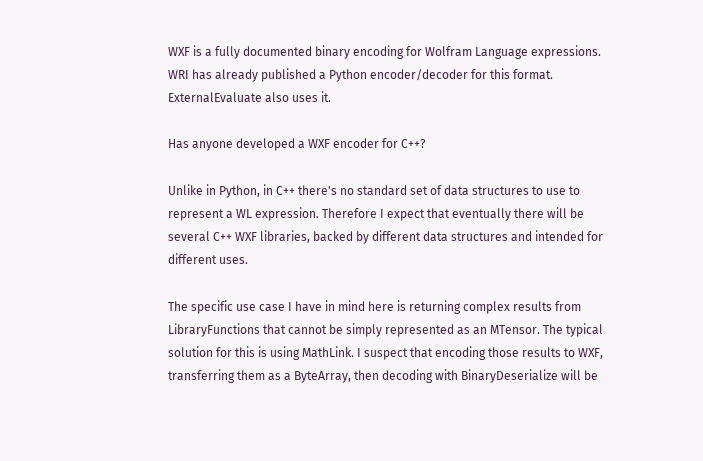WXF is a fully documented binary encoding for Wolfram Language expressions. WRI has already published a Python encoder/decoder for this format. ExternalEvaluate also uses it.

Has anyone developed a WXF encoder for C++?

Unlike in Python, in C++ there's no standard set of data structures to use to represent a WL expression. Therefore I expect that eventually there will be several C++ WXF libraries, backed by different data structures and intended for different uses.

The specific use case I have in mind here is returning complex results from LibraryFunctions that cannot be simply represented as an MTensor. The typical solution for this is using MathLink. I suspect that encoding those results to WXF, transferring them as a ByteArray, then decoding with BinaryDeserialize will be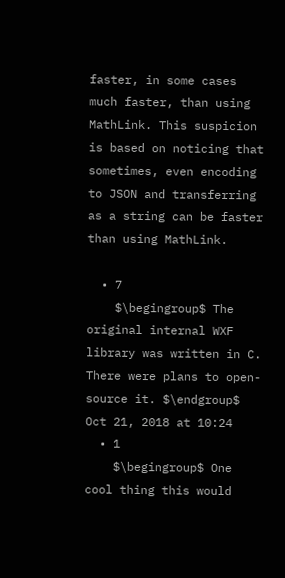faster, in some cases much faster, than using MathLink. This suspicion is based on noticing that sometimes, even encoding to JSON and transferring as a string can be faster than using MathLink.

  • 7
    $\begingroup$ The original internal WXF library was written in C. There were plans to open-source it. $\endgroup$ Oct 21, 2018 at 10:24
  • 1
    $\begingroup$ One cool thing this would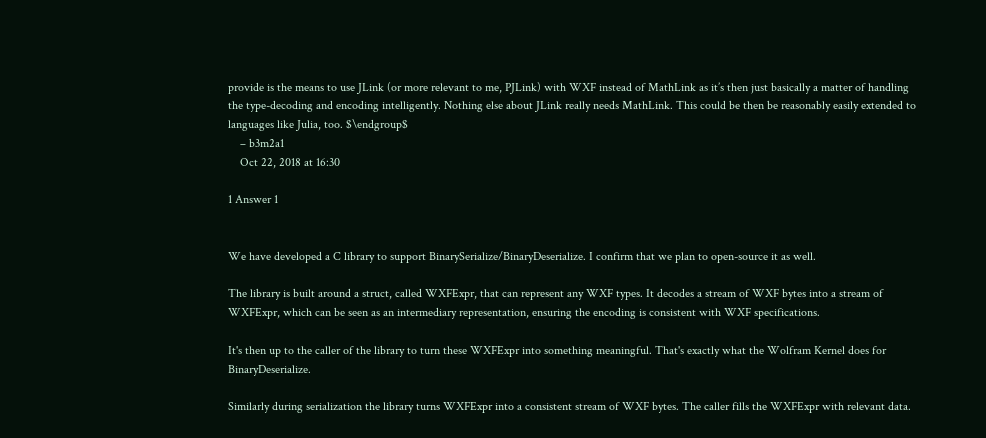provide is the means to use JLink (or more relevant to me, PJLink) with WXF instead of MathLink as it’s then just basically a matter of handling the type-decoding and encoding intelligently. Nothing else about JLink really needs MathLink. This could be then be reasonably easily extended to languages like Julia, too. $\endgroup$
    – b3m2a1
    Oct 22, 2018 at 16:30

1 Answer 1


We have developed a C library to support BinarySerialize/BinaryDeserialize. I confirm that we plan to open-source it as well.

The library is built around a struct, called WXFExpr, that can represent any WXF types. It decodes a stream of WXF bytes into a stream of WXFExpr, which can be seen as an intermediary representation, ensuring the encoding is consistent with WXF specifications.

It's then up to the caller of the library to turn these WXFExpr into something meaningful. That's exactly what the Wolfram Kernel does for BinaryDeserialize.

Similarly during serialization the library turns WXFExpr into a consistent stream of WXF bytes. The caller fills the WXFExpr with relevant data.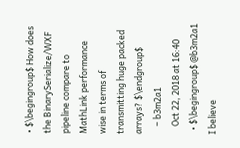• $\begingroup$ How does the BinarySerialize/WXF pipeline compare to MathLink performance wise in terms of transmitting huge packed arrays? $\endgroup$
    – b3m2a1
    Oct 22, 2018 at 16:40
  • $\begingroup$ @b3m2a1 I believe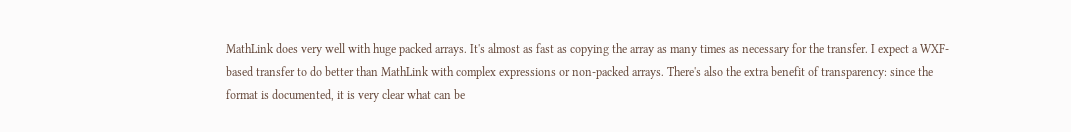MathLink does very well with huge packed arrays. It's almost as fast as copying the array as many times as necessary for the transfer. I expect a WXF-based transfer to do better than MathLink with complex expressions or non-packed arrays. There's also the extra benefit of transparency: since the format is documented, it is very clear what can be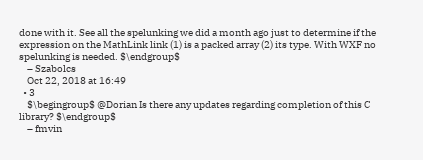done with it. See all the spelunking we did a month ago just to determine if the expression on the MathLink link (1) is a packed array (2) its type. With WXF no spelunking is needed. $\endgroup$
    – Szabolcs
    Oct 22, 2018 at 16:49
  • 3
    $\begingroup$ @Dorian Is there any updates regarding completion of this C library? $\endgroup$
    – fmvin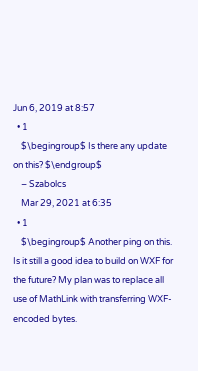Jun 6, 2019 at 8:57
  • 1
    $\begingroup$ Is there any update on this? $\endgroup$
    – Szabolcs
    Mar 29, 2021 at 6:35
  • 1
    $\begingroup$ Another ping on this. Is it still a good idea to build on WXF for the future? My plan was to replace all use of MathLink with transferring WXF-encoded bytes.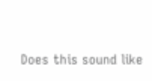Does this sound like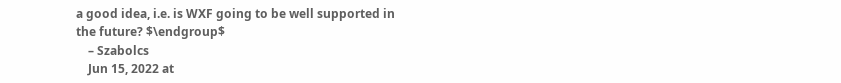a good idea, i.e. is WXF going to be well supported in the future? $\endgroup$
    – Szabolcs
    Jun 15, 2022 at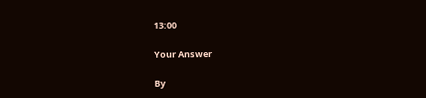13:00

Your Answer

By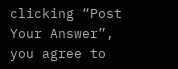clicking “Post Your Answer”, you agree to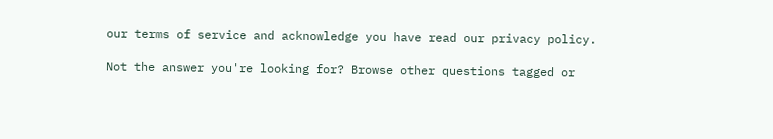our terms of service and acknowledge you have read our privacy policy.

Not the answer you're looking for? Browse other questions tagged or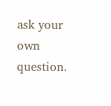ask your own question.